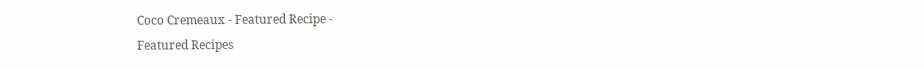Coco Cremeaux - Featured Recipe -
Featured Recipes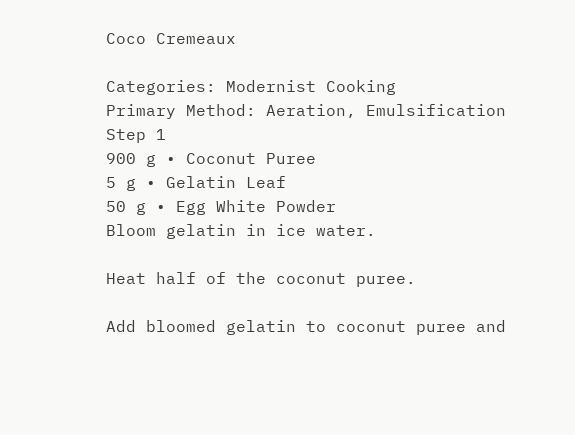Coco Cremeaux

Categories: Modernist Cooking
Primary Method: Aeration, Emulsification
Step 1
900 g • Coconut Puree
5 g • Gelatin Leaf
50 g • Egg White Powder
Bloom gelatin in ice water.

Heat half of the coconut puree.

Add bloomed gelatin to coconut puree and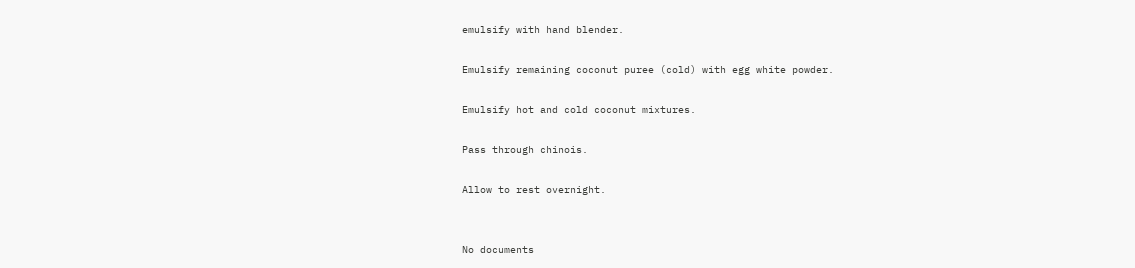emulsify with hand blender.

Emulsify remaining coconut puree (cold) with egg white powder.

Emulsify hot and cold coconut mixtures.

Pass through chinois.

Allow to rest overnight.


No documents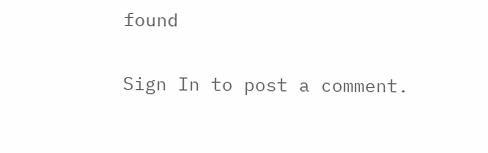found

Sign In to post a comment.